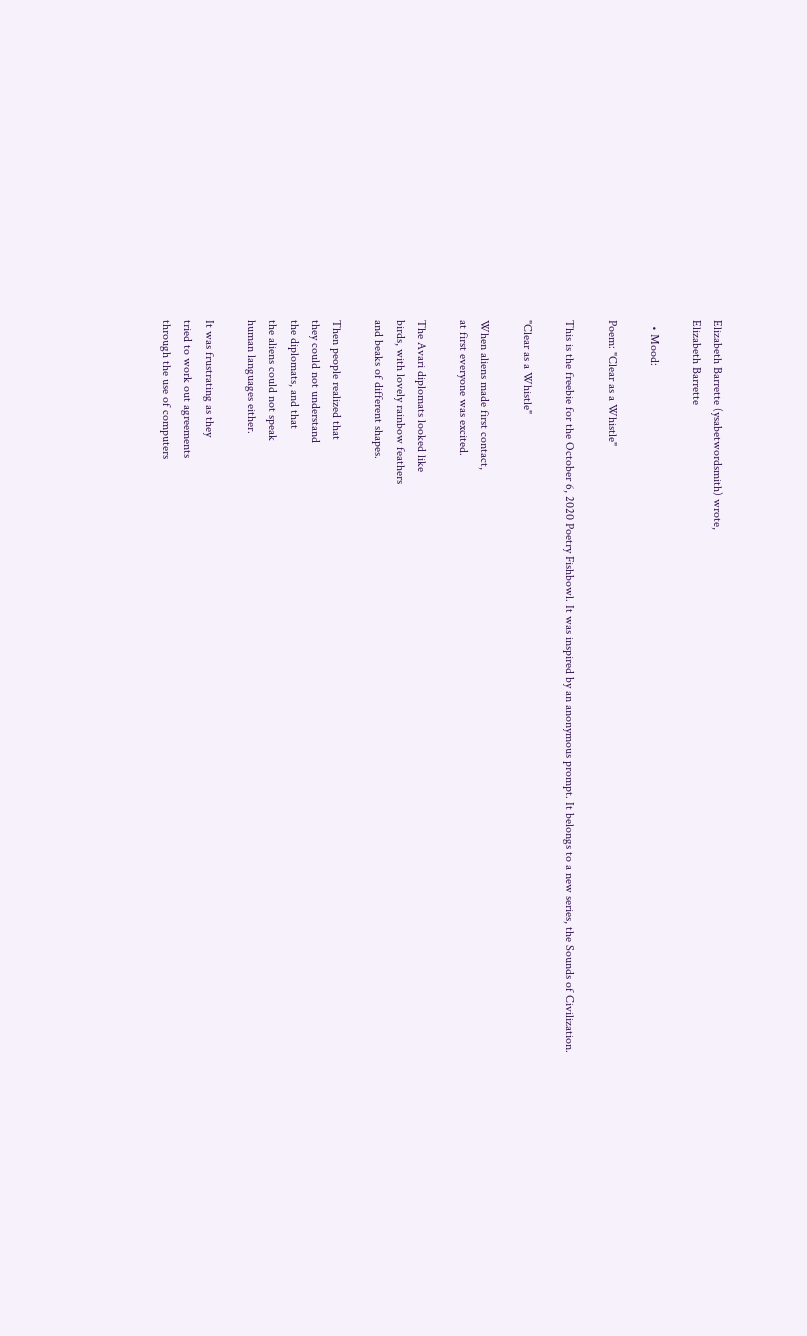Elizabeth Barrette (ysabetwordsmith) wrote,
Elizabeth Barrette

  • Mood:

Poem: "Clear as a Whistle"

This is the freebie for the October 6, 2020 Poetry Fishbowl. It was inspired by an anonymous prompt. It belongs to a new series, the Sounds of Civilization.

"Clear as a Whistle"

When aliens made first contact,
at first everyone was excited.

The Avari diplomats looked like
birds, with lovely rainbow feathers
and beaks of different shapes.

Then people realized that
they could not understand
the diplomats, and that
the aliens could not speak
human languages either.

It was frustrating as they
tried to work out agreements
through the use of computers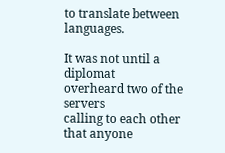to translate between languages.

It was not until a diplomat
overheard two of the servers
calling to each other that anyone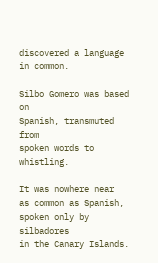discovered a language in common.

Silbo Gomero was based on
Spanish, transmuted from
spoken words to whistling.

It was nowhere near
as common as Spanish,
spoken only by silbadores
in the Canary Islands.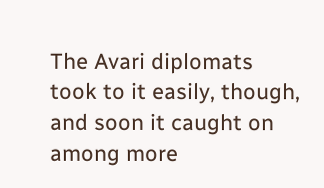The Avari diplomats
took to it easily, though,
and soon it caught on
among more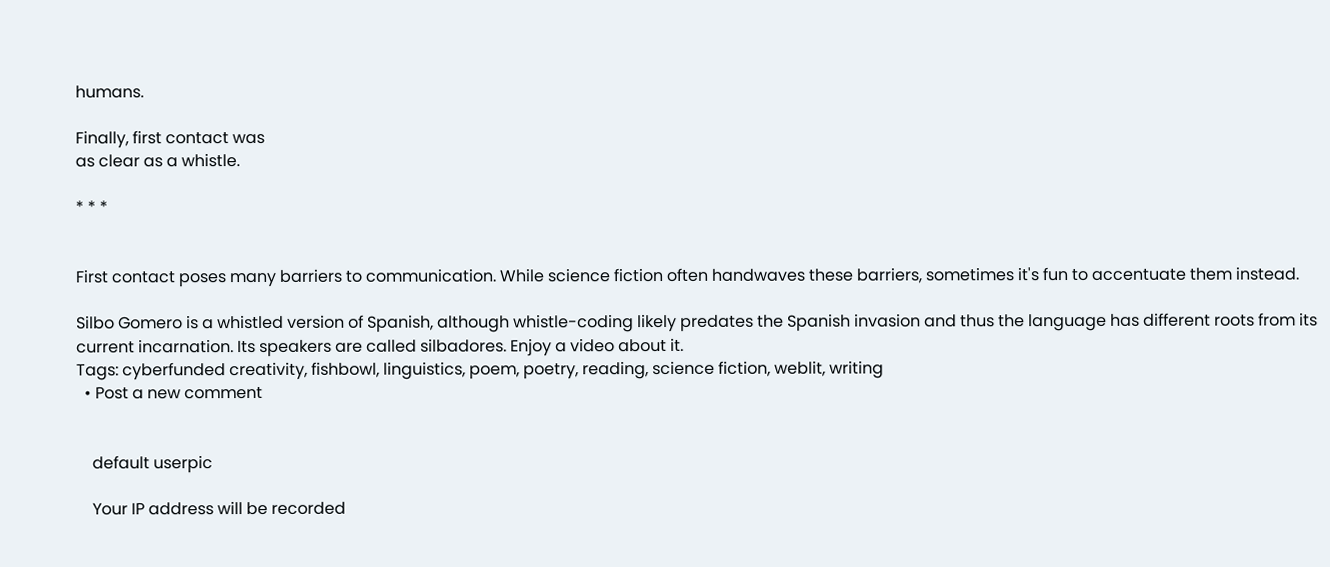humans.

Finally, first contact was
as clear as a whistle.

* * *


First contact poses many barriers to communication. While science fiction often handwaves these barriers, sometimes it's fun to accentuate them instead.

Silbo Gomero is a whistled version of Spanish, although whistle-coding likely predates the Spanish invasion and thus the language has different roots from its current incarnation. Its speakers are called silbadores. Enjoy a video about it.
Tags: cyberfunded creativity, fishbowl, linguistics, poem, poetry, reading, science fiction, weblit, writing
  • Post a new comment


    default userpic

    Your IP address will be recorded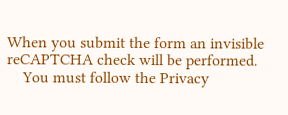When you submit the form an invisible reCAPTCHA check will be performed.
    You must follow the Privacy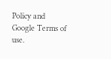Policy and Google Terms of use.